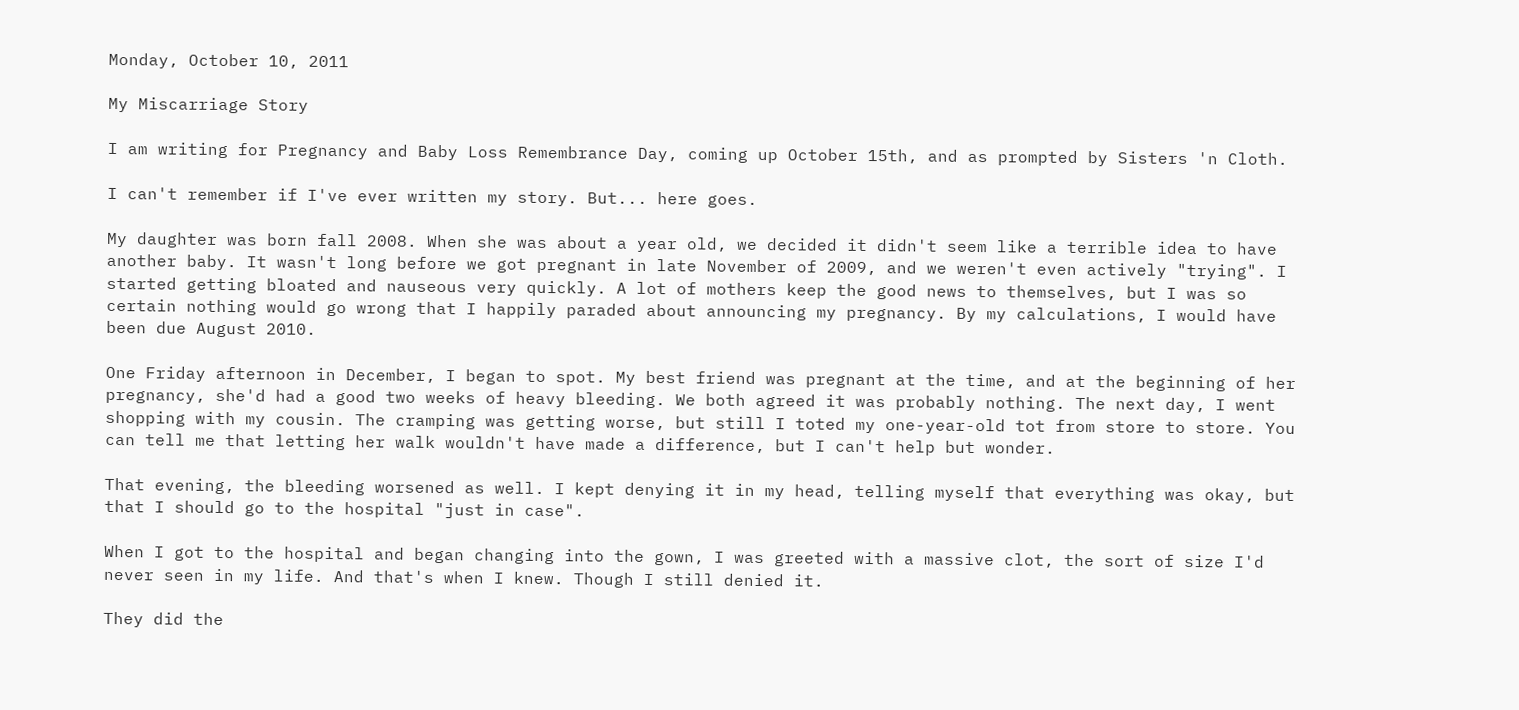Monday, October 10, 2011

My Miscarriage Story

I am writing for Pregnancy and Baby Loss Remembrance Day, coming up October 15th, and as prompted by Sisters 'n Cloth.

I can't remember if I've ever written my story. But... here goes.

My daughter was born fall 2008. When she was about a year old, we decided it didn't seem like a terrible idea to have another baby. It wasn't long before we got pregnant in late November of 2009, and we weren't even actively "trying". I started getting bloated and nauseous very quickly. A lot of mothers keep the good news to themselves, but I was so certain nothing would go wrong that I happily paraded about announcing my pregnancy. By my calculations, I would have been due August 2010.

One Friday afternoon in December, I began to spot. My best friend was pregnant at the time, and at the beginning of her pregnancy, she'd had a good two weeks of heavy bleeding. We both agreed it was probably nothing. The next day, I went shopping with my cousin. The cramping was getting worse, but still I toted my one-year-old tot from store to store. You can tell me that letting her walk wouldn't have made a difference, but I can't help but wonder.

That evening, the bleeding worsened as well. I kept denying it in my head, telling myself that everything was okay, but that I should go to the hospital "just in case".

When I got to the hospital and began changing into the gown, I was greeted with a massive clot, the sort of size I'd never seen in my life. And that's when I knew. Though I still denied it.

They did the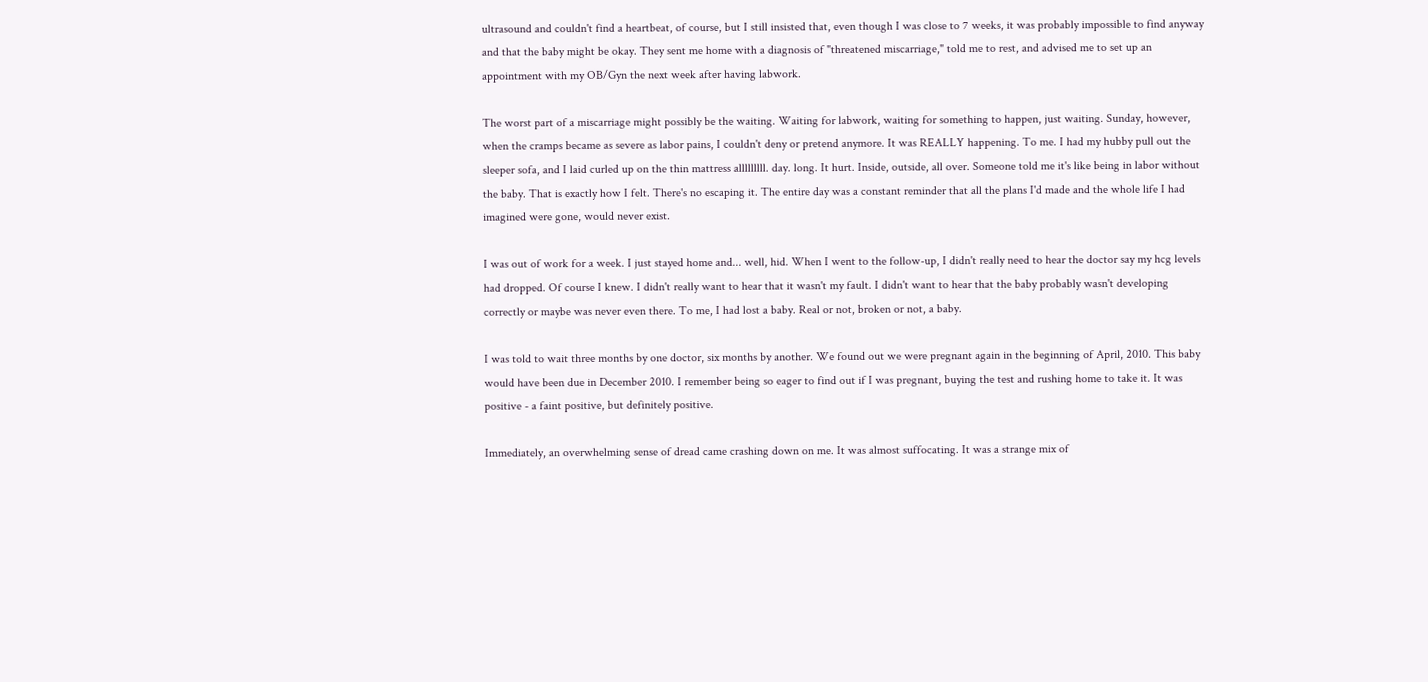ultrasound and couldn't find a heartbeat, of course, but I still insisted that, even though I was close to 7 weeks, it was probably impossible to find anyway and that the baby might be okay. They sent me home with a diagnosis of "threatened miscarriage," told me to rest, and advised me to set up an appointment with my OB/Gyn the next week after having labwork.

The worst part of a miscarriage might possibly be the waiting. Waiting for labwork, waiting for something to happen, just waiting. Sunday, however, when the cramps became as severe as labor pains, I couldn't deny or pretend anymore. It was REALLY happening. To me. I had my hubby pull out the sleeper sofa, and I laid curled up on the thin mattress alllllllll. day. long. It hurt. Inside, outside, all over. Someone told me it's like being in labor without the baby. That is exactly how I felt. There's no escaping it. The entire day was a constant reminder that all the plans I'd made and the whole life I had imagined were gone, would never exist.

I was out of work for a week. I just stayed home and... well, hid. When I went to the follow-up, I didn't really need to hear the doctor say my hcg levels had dropped. Of course I knew. I didn't really want to hear that it wasn't my fault. I didn't want to hear that the baby probably wasn't developing correctly or maybe was never even there. To me, I had lost a baby. Real or not, broken or not, a baby.

I was told to wait three months by one doctor, six months by another. We found out we were pregnant again in the beginning of April, 2010. This baby would have been due in December 2010. I remember being so eager to find out if I was pregnant, buying the test and rushing home to take it. It was positive - a faint positive, but definitely positive.

Immediately, an overwhelming sense of dread came crashing down on me. It was almost suffocating. It was a strange mix of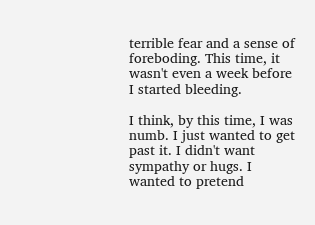terrible fear and a sense of foreboding. This time, it wasn't even a week before I started bleeding.

I think, by this time, I was numb. I just wanted to get past it. I didn't want sympathy or hugs. I wanted to pretend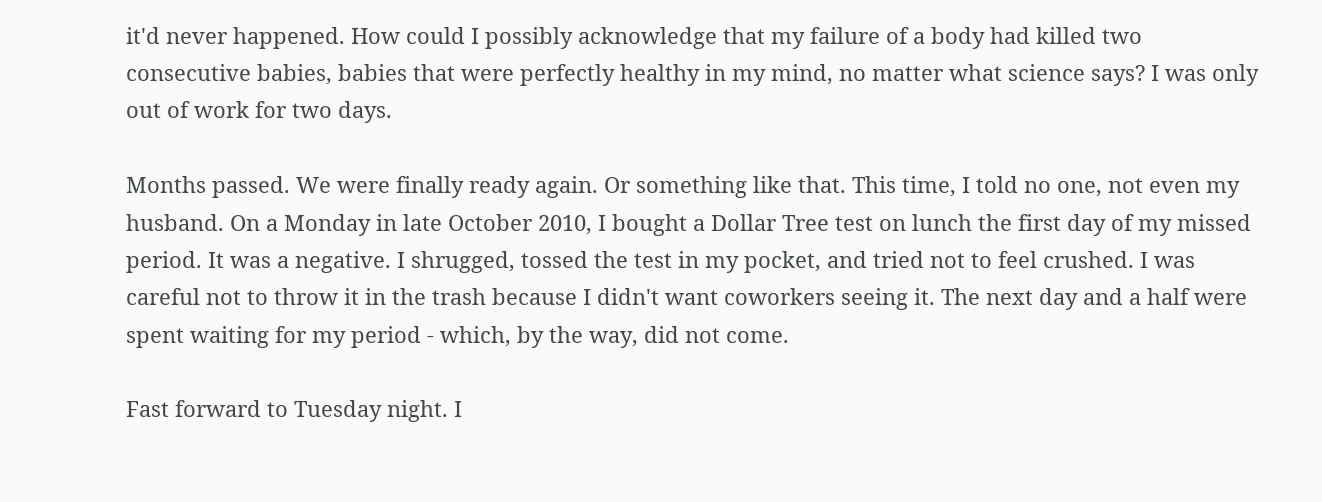it'd never happened. How could I possibly acknowledge that my failure of a body had killed two consecutive babies, babies that were perfectly healthy in my mind, no matter what science says? I was only out of work for two days.

Months passed. We were finally ready again. Or something like that. This time, I told no one, not even my husband. On a Monday in late October 2010, I bought a Dollar Tree test on lunch the first day of my missed period. It was a negative. I shrugged, tossed the test in my pocket, and tried not to feel crushed. I was careful not to throw it in the trash because I didn't want coworkers seeing it. The next day and a half were spent waiting for my period - which, by the way, did not come.

Fast forward to Tuesday night. I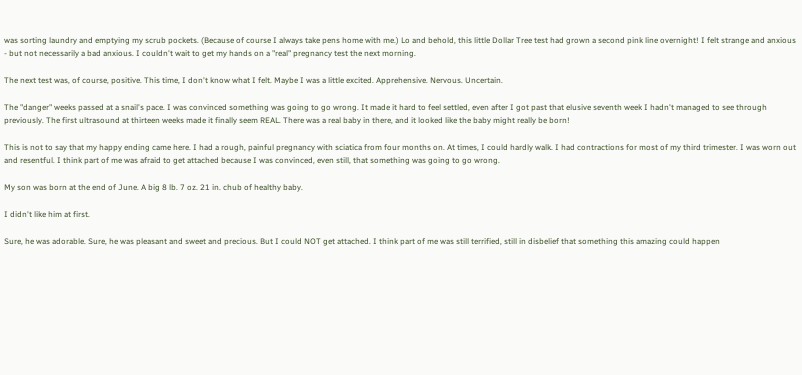was sorting laundry and emptying my scrub pockets. (Because of course I always take pens home with me.) Lo and behold, this little Dollar Tree test had grown a second pink line overnight! I felt strange and anxious - but not necessarily a bad anxious. I couldn't wait to get my hands on a "real" pregnancy test the next morning.

The next test was, of course, positive. This time, I don't know what I felt. Maybe I was a little excited. Apprehensive. Nervous. Uncertain.

The "danger" weeks passed at a snail's pace. I was convinced something was going to go wrong. It made it hard to feel settled, even after I got past that elusive seventh week I hadn't managed to see through previously. The first ultrasound at thirteen weeks made it finally seem REAL. There was a real baby in there, and it looked like the baby might really be born!

This is not to say that my happy ending came here. I had a rough, painful pregnancy with sciatica from four months on. At times, I could hardly walk. I had contractions for most of my third trimester. I was worn out and resentful. I think part of me was afraid to get attached because I was convinced, even still, that something was going to go wrong.

My son was born at the end of June. A big 8 lb. 7 oz. 21 in. chub of healthy baby.

I didn't like him at first.

Sure, he was adorable. Sure, he was pleasant and sweet and precious. But I could NOT get attached. I think part of me was still terrified, still in disbelief that something this amazing could happen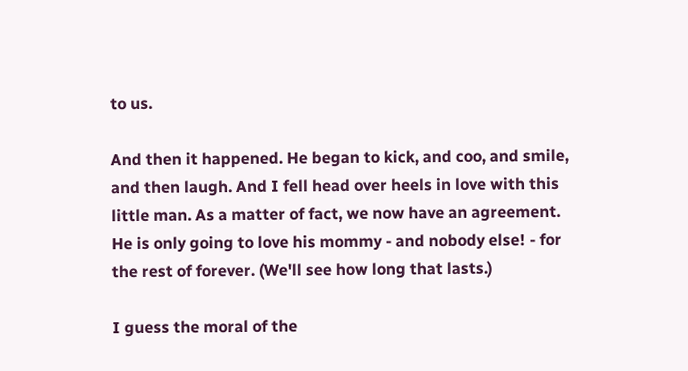to us.

And then it happened. He began to kick, and coo, and smile, and then laugh. And I fell head over heels in love with this little man. As a matter of fact, we now have an agreement. He is only going to love his mommy - and nobody else! - for the rest of forever. (We'll see how long that lasts.)

I guess the moral of the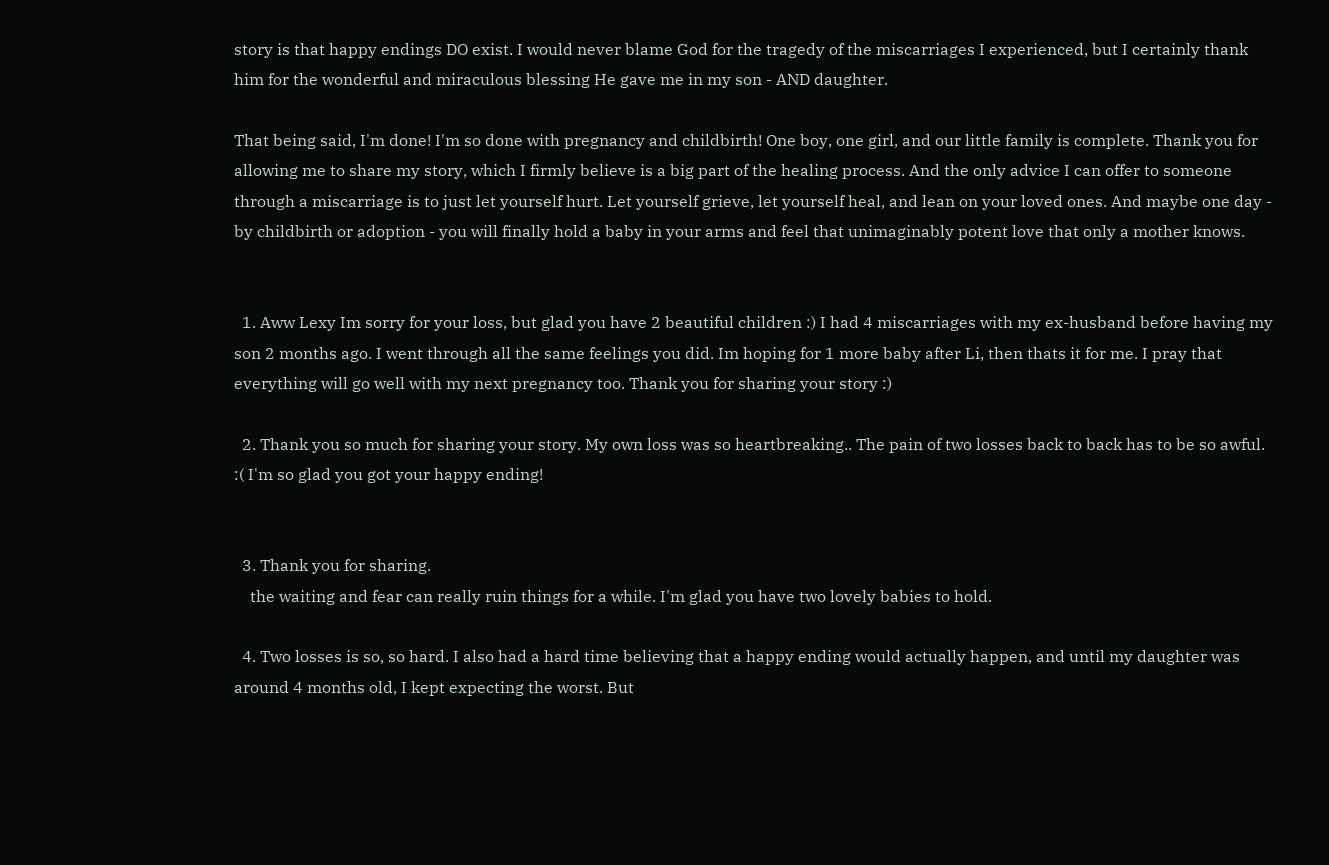story is that happy endings DO exist. I would never blame God for the tragedy of the miscarriages I experienced, but I certainly thank him for the wonderful and miraculous blessing He gave me in my son - AND daughter.

That being said, I'm done! I'm so done with pregnancy and childbirth! One boy, one girl, and our little family is complete. Thank you for allowing me to share my story, which I firmly believe is a big part of the healing process. And the only advice I can offer to someone through a miscarriage is to just let yourself hurt. Let yourself grieve, let yourself heal, and lean on your loved ones. And maybe one day - by childbirth or adoption - you will finally hold a baby in your arms and feel that unimaginably potent love that only a mother knows.


  1. Aww Lexy Im sorry for your loss, but glad you have 2 beautiful children :) I had 4 miscarriages with my ex-husband before having my son 2 months ago. I went through all the same feelings you did. Im hoping for 1 more baby after Li, then thats it for me. I pray that everything will go well with my next pregnancy too. Thank you for sharing your story :)

  2. Thank you so much for sharing your story. My own loss was so heartbreaking.. The pain of two losses back to back has to be so awful. :( I'm so glad you got your happy ending!


  3. Thank you for sharing.
    the waiting and fear can really ruin things for a while. I'm glad you have two lovely babies to hold.

  4. Two losses is so, so hard. I also had a hard time believing that a happy ending would actually happen, and until my daughter was around 4 months old, I kept expecting the worst. But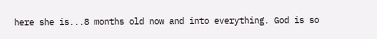here she is...8 months old now and into everything. God is so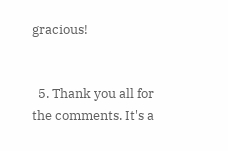gracious!


  5. Thank you all for the comments. It's a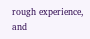rough experience, and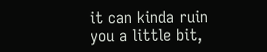it can kinda ruin you a little bit,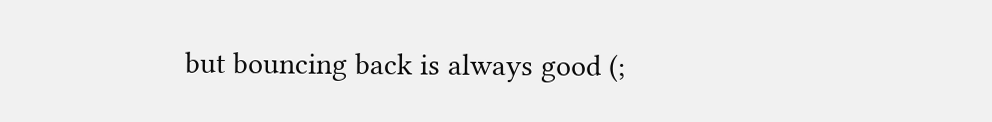but bouncing back is always good (;